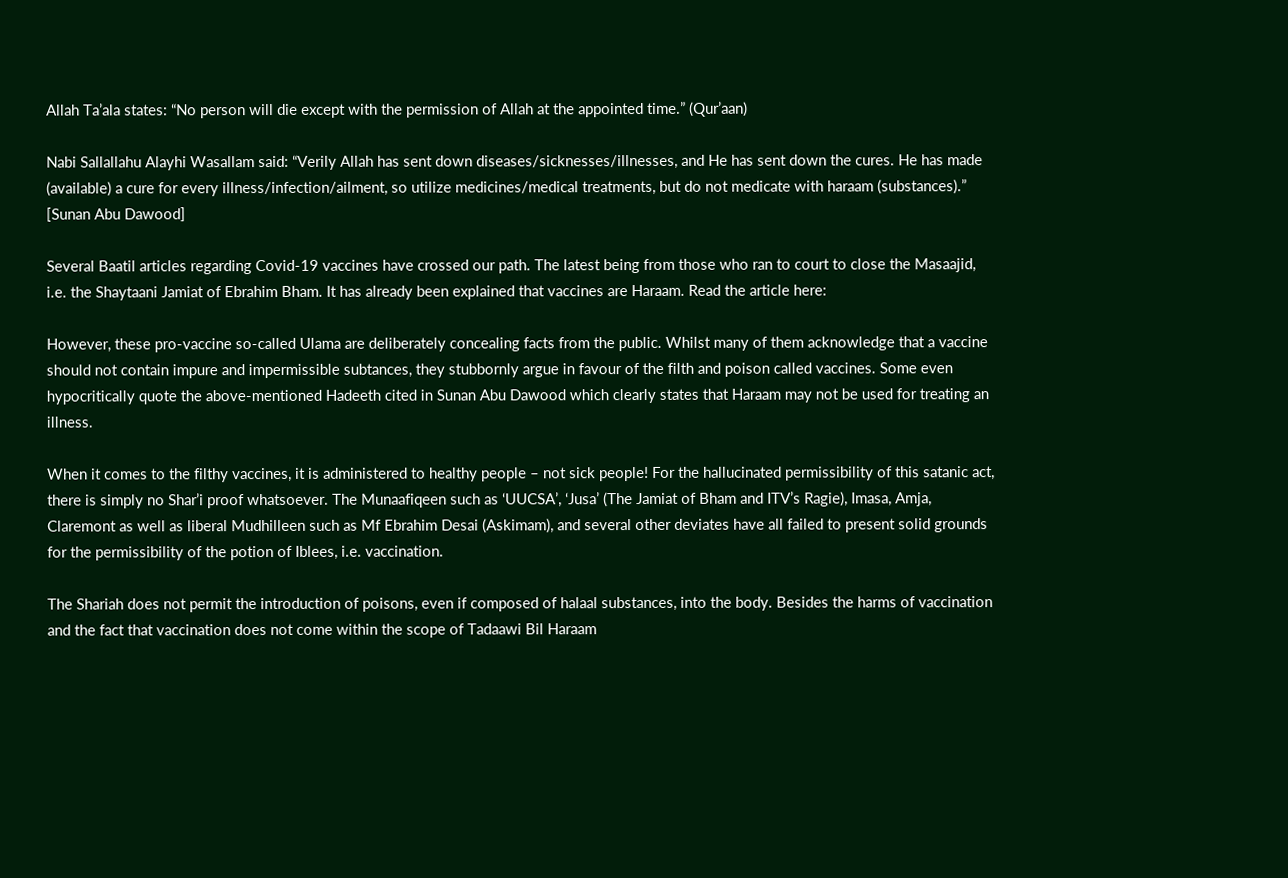Allah Ta’ala states: “No person will die except with the permission of Allah at the appointed time.” (Qur’aan)

Nabi Sallallahu Alayhi Wasallam said: “Verily Allah has sent down diseases/sicknesses/illnesses, and He has sent down the cures. He has made (available) a cure for every illness/infection/ailment, so utilize medicines/medical treatments, but do not medicate with haraam (substances).” [Sunan Abu Dawood]

Several Baatil articles regarding Covid-19 vaccines have crossed our path. The latest being from those who ran to court to close the Masaajid, i.e. the Shaytaani Jamiat of Ebrahim Bham. It has already been explained that vaccines are Haraam. Read the article here:

However, these pro-vaccine so-called Ulama are deliberately concealing facts from the public. Whilst many of them acknowledge that a vaccine should not contain impure and impermissible subtances, they stubbornly argue in favour of the filth and poison called vaccines. Some even hypocritically quote the above-mentioned Hadeeth cited in Sunan Abu Dawood which clearly states that Haraam may not be used for treating an illness.

When it comes to the filthy vaccines, it is administered to healthy people – not sick people! For the hallucinated permissibility of this satanic act, there is simply no Shar’i proof whatsoever. The Munaafiqeen such as ‘UUCSA’, ‘Jusa’ (The Jamiat of Bham and ITV’s Ragie), Imasa, Amja, Claremont as well as liberal Mudhilleen such as Mf Ebrahim Desai (Askimam), and several other deviates have all failed to present solid grounds for the permissibility of the potion of Iblees, i.e. vaccination.

The Shariah does not permit the introduction of poisons, even if composed of halaal substances, into the body. Besides the harms of vaccination and the fact that vaccination does not come within the scope of Tadaawi Bil Haraam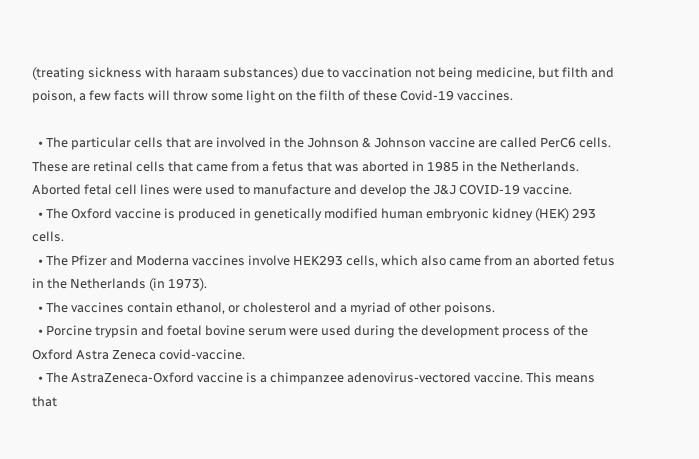(treating sickness with haraam substances) due to vaccination not being medicine, but filth and poison, a few facts will throw some light on the filth of these Covid-19 vaccines.

  • The particular cells that are involved in the Johnson & Johnson vaccine are called PerC6 cells. These are retinal cells that came from a fetus that was aborted in 1985 in the Netherlands. Aborted fetal cell lines were used to manufacture and develop the J&J COVID-19 vaccine.
  • The Oxford vaccine is produced in genetically modified human embryonic kidney (HEK) 293 cells.
  • The Pfizer and Moderna vaccines involve HEK293 cells, which also came from an aborted fetus in the Netherlands (in 1973).
  • The vaccines contain ethanol, or cholesterol and a myriad of other poisons.
  • Porcine trypsin and foetal bovine serum were used during the development process of the Oxford Astra Zeneca covid-vaccine.
  • The AstraZeneca-Oxford vaccine is a chimpanzee adenovirus-vectored vaccine. This means that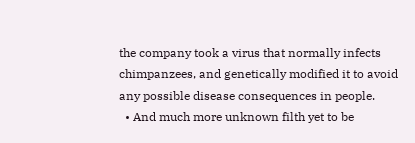the company took a virus that normally infects chimpanzees, and genetically modified it to avoid any possible disease consequences in people.
  • And much more unknown filth yet to be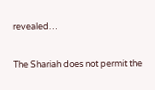revealed…

The Shariah does not permit the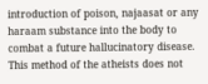introduction of poison, najaasat or any haraam substance into the body to combat a future hallucinatory disease. This method of the atheists does not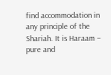find accommodation in any principle of the Shariah. It is Haraam – pure and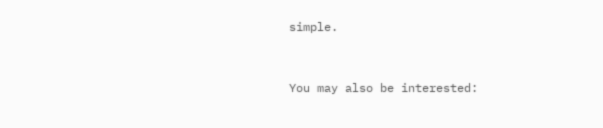simple.


You may also be interested: